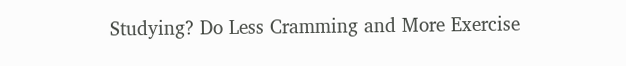Studying? Do Less Cramming and More Exercise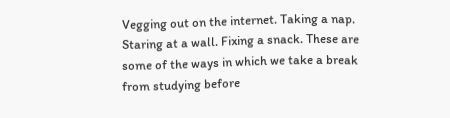Vegging out on the internet. Taking a nap. Staring at a wall. Fixing a snack. These are some of the ways in which we take a break from studying before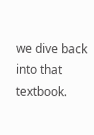we dive back into that textbook.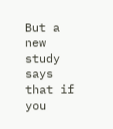But a new study says that if you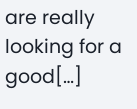are really looking for a good[…]